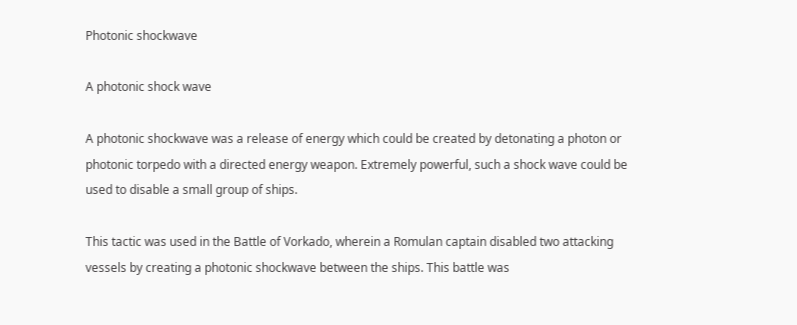Photonic shockwave

A photonic shock wave

A photonic shockwave was a release of energy which could be created by detonating a photon or photonic torpedo with a directed energy weapon. Extremely powerful, such a shock wave could be used to disable a small group of ships.

This tactic was used in the Battle of Vorkado, wherein a Romulan captain disabled two attacking vessels by creating a photonic shockwave between the ships. This battle was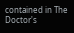contained in The Doctor's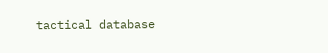tactical database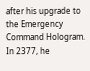after his upgrade to the Emergency Command Hologram. In 2377, he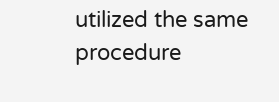utilized the same procedure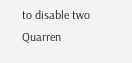to disable two Quarren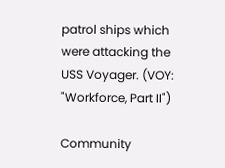patrol ships which were attacking the USS Voyager. (VOY: "Workforce, Part II")

Community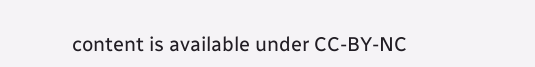content is available under CC-BY-NC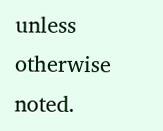unless otherwise noted.